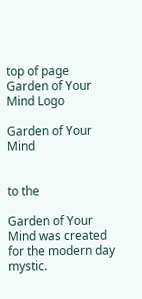top of page
Garden of Your Mind Logo

Garden of Your Mind


to the

Garden of Your Mind was created for the modern day mystic.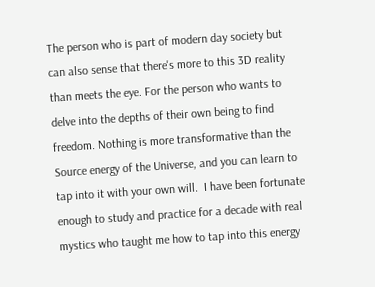The person who is part of modern day society but can also sense that there's more to this 3D reality than meets the eye. For the person who wants to delve into the depths of their own being to find freedom. Nothing is more transformative than the Source energy of the Universe, and you can learn to tap into it with your own will.  I have been fortunate enough to study and practice for a decade with real mystics who taught me how to tap into this energy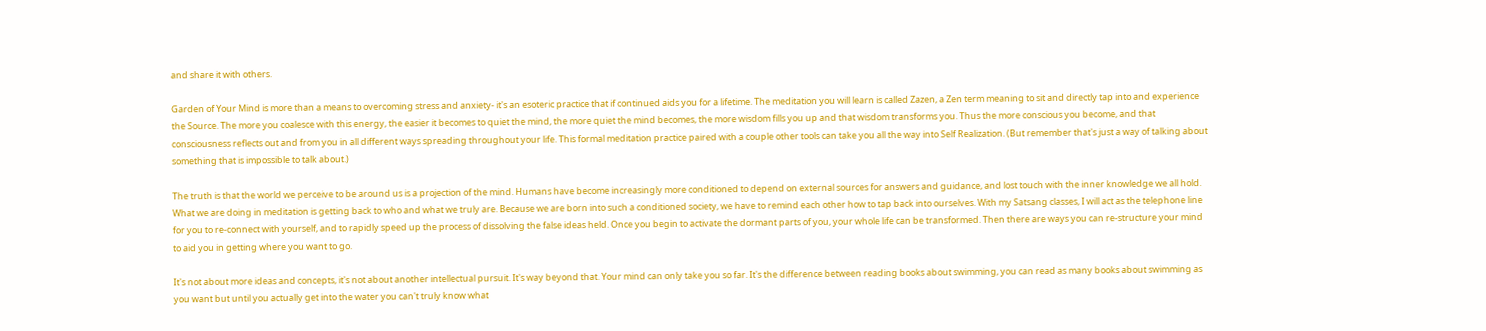and share it with others.

Garden of Your Mind is more than a means to overcoming stress and anxiety- it's an esoteric practice that if continued aids you for a lifetime. The meditation you will learn is called Zazen, a Zen term meaning to sit and directly tap into and experience the Source. The more you coalesce with this energy, the easier it becomes to quiet the mind, the more quiet the mind becomes, the more wisdom fills you up and that wisdom transforms you. Thus the more conscious you become, and that consciousness reflects out and from you in all different ways spreading throughout your life. This formal meditation practice paired with a couple other tools can take you all the way into Self Realization. (But remember that's just a way of talking about something that is impossible to talk about.)

The truth is that the world we perceive to be around us is a projection of the mind. Humans have become increasingly more conditioned to depend on external sources for answers and guidance, and lost touch with the inner knowledge we all hold. What we are doing in meditation is getting back to who and what we truly are. Because we are born into such a conditioned society, we have to remind each other how to tap back into ourselves. With my Satsang classes, I will act as the telephone line for you to re-connect with yourself, and to rapidly speed up the process of dissolving the false ideas held. Once you begin to activate the dormant parts of you, your whole life can be transformed. Then there are ways you can re-structure your mind to aid you in getting where you want to go.

It's not about more ideas and concepts, it's not about another intellectual pursuit. It's way beyond that. Your mind can only take you so far. It's the difference between reading books about swimming, you can read as many books about swimming as you want but until you actually get into the water you can't truly know what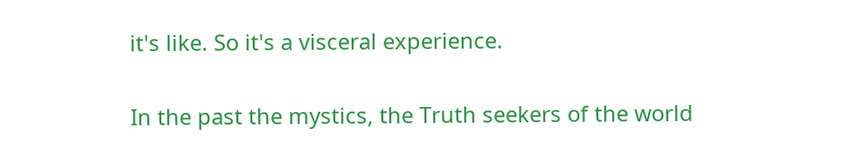it's like. So it's a visceral experience.

In the past the mystics, the Truth seekers of the world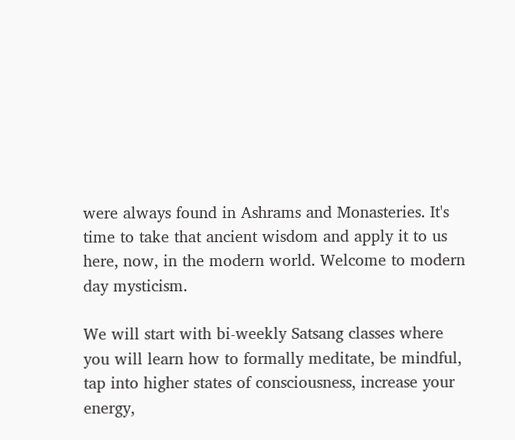were always found in Ashrams and Monasteries. It's time to take that ancient wisdom and apply it to us here, now, in the modern world. Welcome to modern day mysticism.

We will start with bi-weekly Satsang classes where you will learn how to formally meditate, be mindful, tap into higher states of consciousness, increase your energy,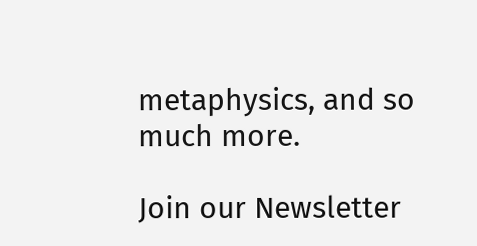metaphysics, and so much more.

Join our Newsletter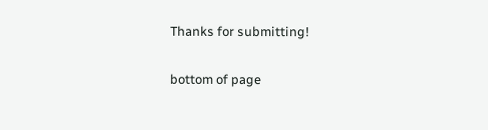Thanks for submitting!

bottom of page